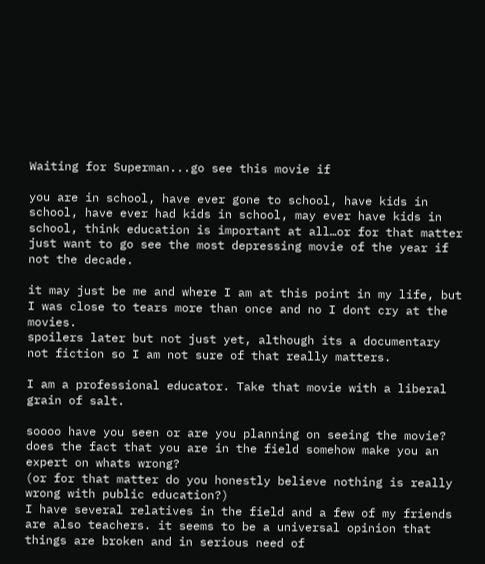Waiting for Superman...go see this movie if

you are in school, have ever gone to school, have kids in school, have ever had kids in school, may ever have kids in school, think education is important at all…or for that matter just want to go see the most depressing movie of the year if not the decade.

it may just be me and where I am at this point in my life, but I was close to tears more than once and no I dont cry at the movies.
spoilers later but not just yet, although its a documentary not fiction so I am not sure of that really matters.

I am a professional educator. Take that movie with a liberal grain of salt.

soooo have you seen or are you planning on seeing the movie?
does the fact that you are in the field somehow make you an expert on whats wrong?
(or for that matter do you honestly believe nothing is really wrong with public education?)
I have several relatives in the field and a few of my friends are also teachers. it seems to be a universal opinion that things are broken and in serious need of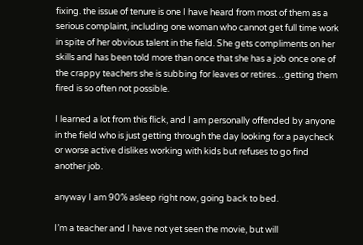fixing. the issue of tenure is one I have heard from most of them as a serious complaint, including one woman who cannot get full time work in spite of her obvious talent in the field. She gets compliments on her skills and has been told more than once that she has a job once one of the crappy teachers she is subbing for leaves or retires…getting them fired is so often not possible.

I learned a lot from this flick, and I am personally offended by anyone in the field who is just getting through the day looking for a paycheck or worse active dislikes working with kids but refuses to go find another job.

anyway I am 90% asleep right now, going back to bed.

I’m a teacher and I have not yet seen the movie, but will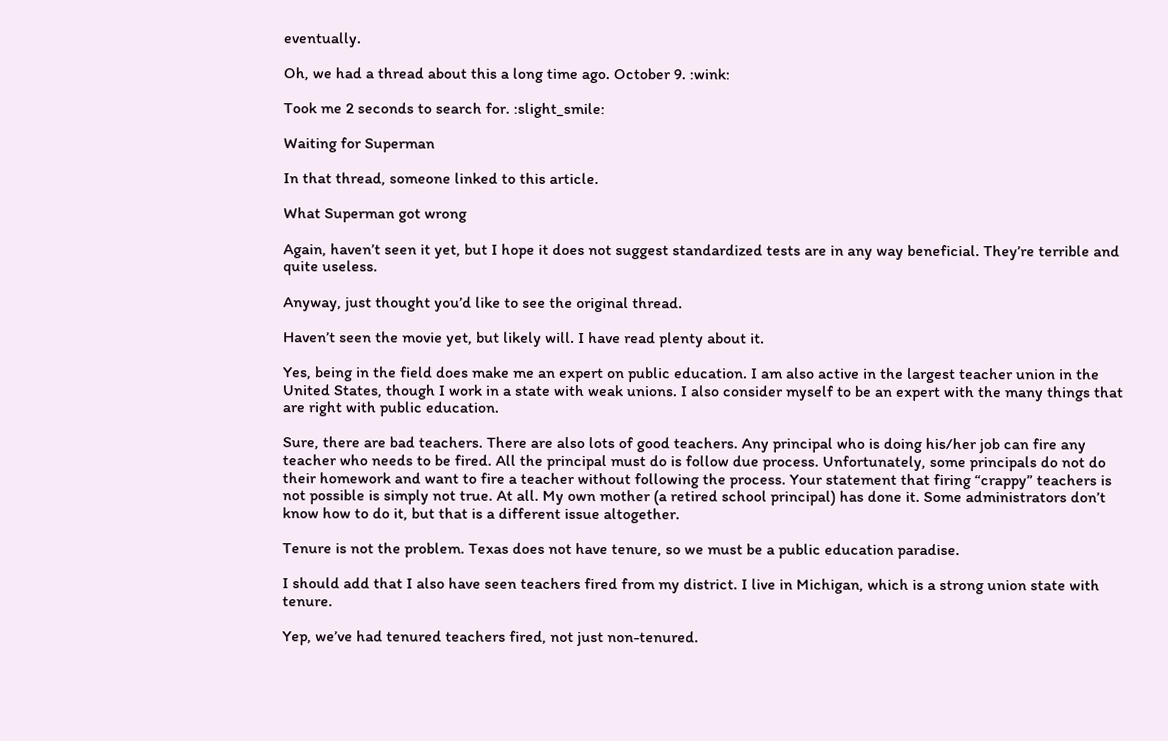eventually.

Oh, we had a thread about this a long time ago. October 9. :wink:

Took me 2 seconds to search for. :slight_smile:

Waiting for Superman

In that thread, someone linked to this article.

What Superman got wrong

Again, haven’t seen it yet, but I hope it does not suggest standardized tests are in any way beneficial. They’re terrible and quite useless.

Anyway, just thought you’d like to see the original thread.

Haven’t seen the movie yet, but likely will. I have read plenty about it.

Yes, being in the field does make me an expert on public education. I am also active in the largest teacher union in the United States, though I work in a state with weak unions. I also consider myself to be an expert with the many things that are right with public education.

Sure, there are bad teachers. There are also lots of good teachers. Any principal who is doing his/her job can fire any teacher who needs to be fired. All the principal must do is follow due process. Unfortunately, some principals do not do their homework and want to fire a teacher without following the process. Your statement that firing “crappy” teachers is not possible is simply not true. At all. My own mother (a retired school principal) has done it. Some administrators don’t know how to do it, but that is a different issue altogether.

Tenure is not the problem. Texas does not have tenure, so we must be a public education paradise.

I should add that I also have seen teachers fired from my district. I live in Michigan, which is a strong union state with tenure.

Yep, we’ve had tenured teachers fired, not just non-tenured.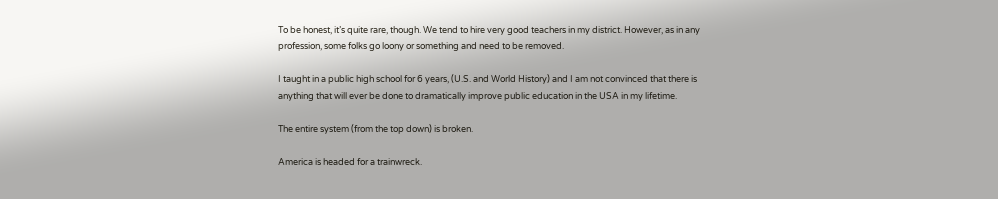To be honest, it’s quite rare, though. We tend to hire very good teachers in my district. However, as in any profession, some folks go loony or something and need to be removed.

I taught in a public high school for 6 years, (U.S. and World History) and I am not convinced that there is anything that will ever be done to dramatically improve public education in the USA in my lifetime.

The entire system (from the top down) is broken.

America is headed for a trainwreck.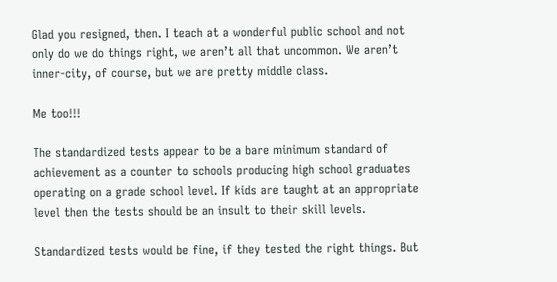Glad you resigned, then. I teach at a wonderful public school and not only do we do things right, we aren’t all that uncommon. We aren’t inner-city, of course, but we are pretty middle class.

Me too!!!

The standardized tests appear to be a bare minimum standard of achievement as a counter to schools producing high school graduates operating on a grade school level. If kids are taught at an appropriate level then the tests should be an insult to their skill levels.

Standardized tests would be fine, if they tested the right things. But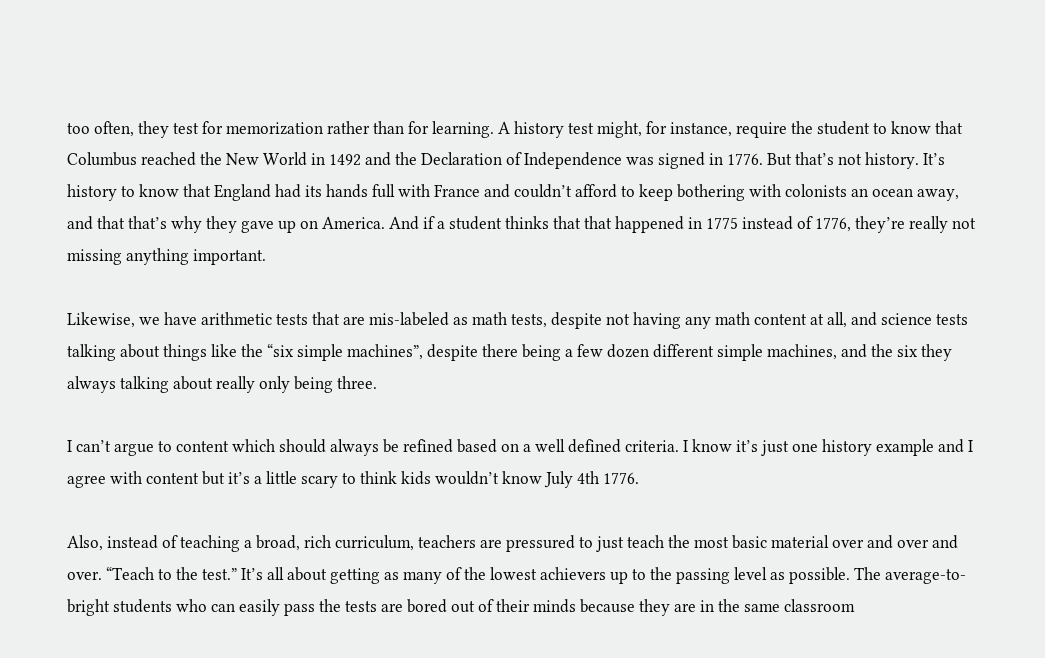too often, they test for memorization rather than for learning. A history test might, for instance, require the student to know that Columbus reached the New World in 1492 and the Declaration of Independence was signed in 1776. But that’s not history. It’s history to know that England had its hands full with France and couldn’t afford to keep bothering with colonists an ocean away, and that that’s why they gave up on America. And if a student thinks that that happened in 1775 instead of 1776, they’re really not missing anything important.

Likewise, we have arithmetic tests that are mis-labeled as math tests, despite not having any math content at all, and science tests talking about things like the “six simple machines”, despite there being a few dozen different simple machines, and the six they always talking about really only being three.

I can’t argue to content which should always be refined based on a well defined criteria. I know it’s just one history example and I agree with content but it’s a little scary to think kids wouldn’t know July 4th 1776.

Also, instead of teaching a broad, rich curriculum, teachers are pressured to just teach the most basic material over and over and over. “Teach to the test.” It’s all about getting as many of the lowest achievers up to the passing level as possible. The average-to-bright students who can easily pass the tests are bored out of their minds because they are in the same classroom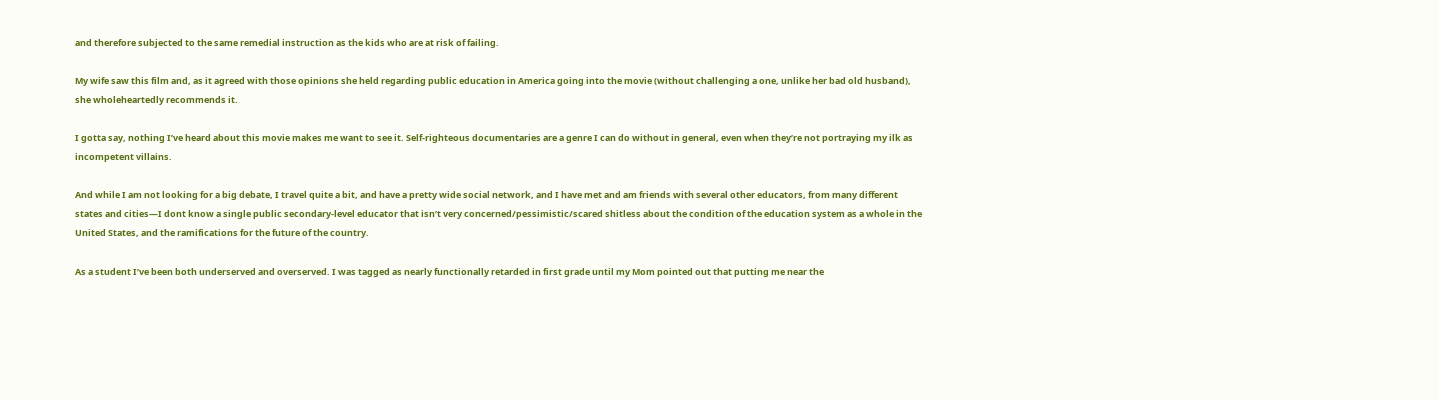and therefore subjected to the same remedial instruction as the kids who are at risk of failing.

My wife saw this film and, as it agreed with those opinions she held regarding public education in America going into the movie (without challenging a one, unlike her bad old husband), she wholeheartedly recommends it.

I gotta say, nothing I’ve heard about this movie makes me want to see it. Self-righteous documentaries are a genre I can do without in general, even when they’re not portraying my ilk as incompetent villains.

And while I am not looking for a big debate, I travel quite a bit, and have a pretty wide social network, and I have met and am friends with several other educators, from many different states and cities—I dont know a single public secondary-level educator that isn’t very concerned/pessimistic/scared shitless about the condition of the education system as a whole in the United States, and the ramifications for the future of the country.

As a student I’ve been both underserved and overserved. I was tagged as nearly functionally retarded in first grade until my Mom pointed out that putting me near the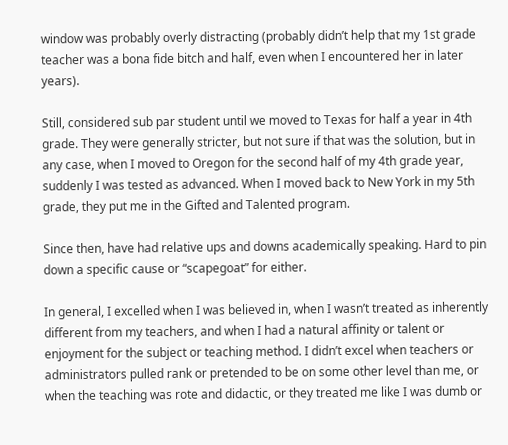window was probably overly distracting (probably didn’t help that my 1st grade teacher was a bona fide bitch and half, even when I encountered her in later years).

Still, considered sub par student until we moved to Texas for half a year in 4th grade. They were generally stricter, but not sure if that was the solution, but in any case, when I moved to Oregon for the second half of my 4th grade year, suddenly I was tested as advanced. When I moved back to New York in my 5th grade, they put me in the Gifted and Talented program.

Since then, have had relative ups and downs academically speaking. Hard to pin down a specific cause or “scapegoat” for either.

In general, I excelled when I was believed in, when I wasn’t treated as inherently different from my teachers, and when I had a natural affinity or talent or enjoyment for the subject or teaching method. I didn’t excel when teachers or administrators pulled rank or pretended to be on some other level than me, or when the teaching was rote and didactic, or they treated me like I was dumb or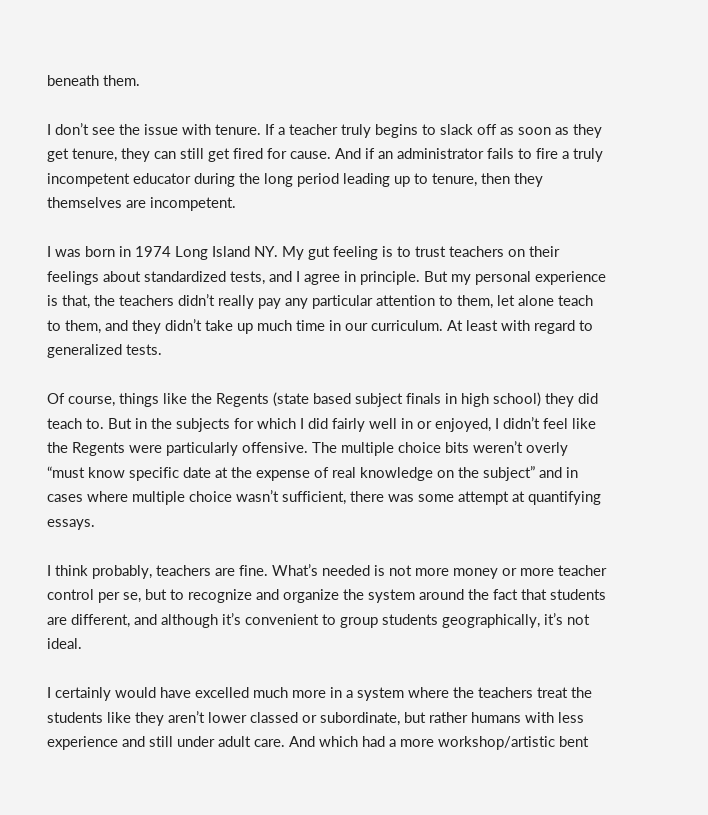beneath them.

I don’t see the issue with tenure. If a teacher truly begins to slack off as soon as they get tenure, they can still get fired for cause. And if an administrator fails to fire a truly incompetent educator during the long period leading up to tenure, then they themselves are incompetent.

I was born in 1974 Long Island NY. My gut feeling is to trust teachers on their feelings about standardized tests, and I agree in principle. But my personal experience is that, the teachers didn’t really pay any particular attention to them, let alone teach to them, and they didn’t take up much time in our curriculum. At least with regard to generalized tests.

Of course, things like the Regents (state based subject finals in high school) they did teach to. But in the subjects for which I did fairly well in or enjoyed, I didn’t feel like the Regents were particularly offensive. The multiple choice bits weren’t overly “must know specific date at the expense of real knowledge on the subject” and in cases where multiple choice wasn’t sufficient, there was some attempt at quantifying essays.

I think probably, teachers are fine. What’s needed is not more money or more teacher control per se, but to recognize and organize the system around the fact that students are different, and although it’s convenient to group students geographically, it’s not ideal.

I certainly would have excelled much more in a system where the teachers treat the students like they aren’t lower classed or subordinate, but rather humans with less experience and still under adult care. And which had a more workshop/artistic bent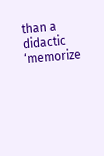than a didactic ‘memorize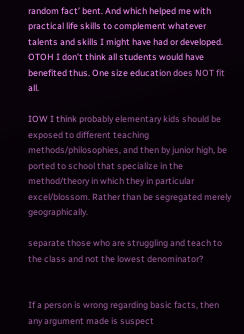random fact’ bent. And which helped me with practical life skills to complement whatever talents and skills I might have had or developed. OTOH I don’t think all students would have benefited thus. One size education does NOT fit all.

IOW I think probably elementary kids should be exposed to different teaching methods/philosophies, and then by junior high, be ported to school that specialize in the method/theory in which they in particular excel/blossom. Rather than be segregated merely geographically.

separate those who are struggling and teach to the class and not the lowest denominator?


If a person is wrong regarding basic facts, then any argument made is suspect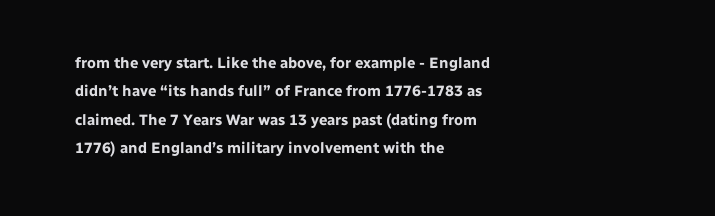from the very start. Like the above, for example - England didn’t have “its hands full” of France from 1776-1783 as claimed. The 7 Years War was 13 years past (dating from 1776) and England’s military involvement with the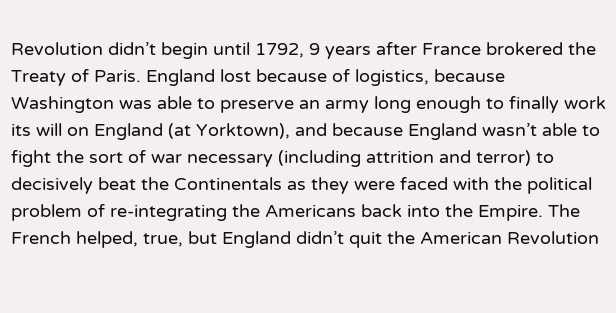Revolution didn’t begin until 1792, 9 years after France brokered the Treaty of Paris. England lost because of logistics, because Washington was able to preserve an army long enough to finally work its will on England (at Yorktown), and because England wasn’t able to fight the sort of war necessary (including attrition and terror) to decisively beat the Continentals as they were faced with the political problem of re-integrating the Americans back into the Empire. The French helped, true, but England didn’t quit the American Revolution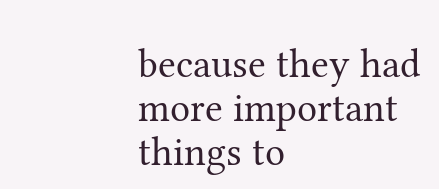because they had more important things to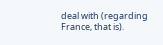deal with (regarding France, that is).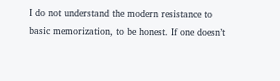I do not understand the modern resistance to basic memorization, to be honest. If one doesn’t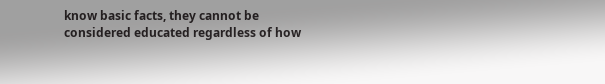know basic facts, they cannot be considered educated regardless of how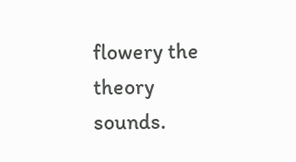flowery the theory sounds.